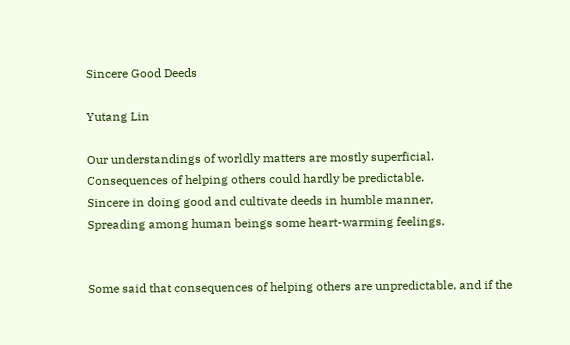Sincere Good Deeds

Yutang Lin

Our understandings of worldly matters are mostly superficial.
Consequences of helping others could hardly be predictable.
Sincere in doing good and cultivate deeds in humble manner,
Spreading among human beings some heart-warming feelings.


Some said that consequences of helping others are unpredictable, and if the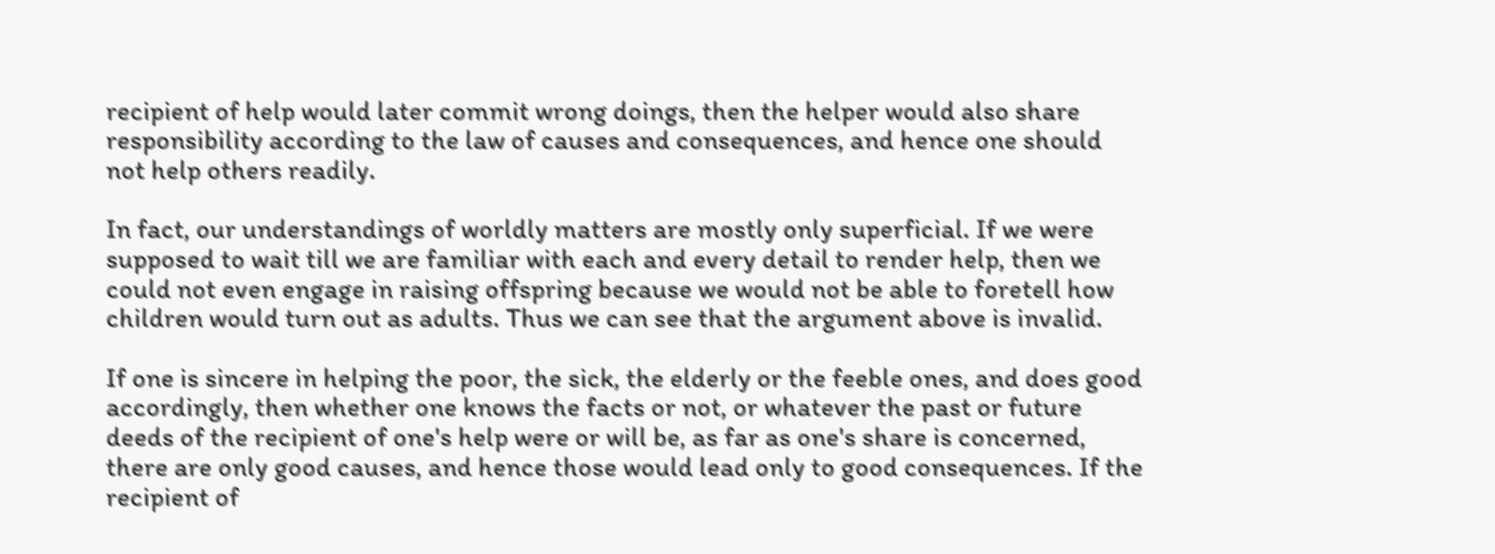recipient of help would later commit wrong doings, then the helper would also share responsibility according to the law of causes and consequences, and hence one should not help others readily.

In fact, our understandings of worldly matters are mostly only superficial. If we were supposed to wait till we are familiar with each and every detail to render help, then we could not even engage in raising offspring because we would not be able to foretell how children would turn out as adults. Thus we can see that the argument above is invalid.

If one is sincere in helping the poor, the sick, the elderly or the feeble ones, and does good accordingly, then whether one knows the facts or not, or whatever the past or future deeds of the recipient of one's help were or will be, as far as one's share is concerned, there are only good causes, and hence those would lead only to good consequences. If the recipient of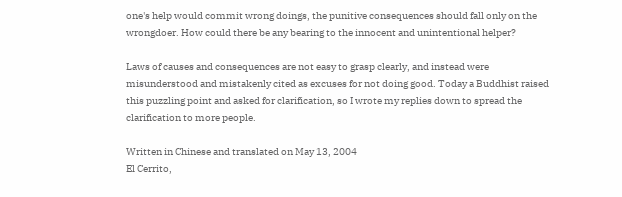one's help would commit wrong doings, the punitive consequences should fall only on the wrongdoer. How could there be any bearing to the innocent and unintentional helper?

Laws of causes and consequences are not easy to grasp clearly, and instead were misunderstood and mistakenly cited as excuses for not doing good. Today a Buddhist raised this puzzling point and asked for clarification, so I wrote my replies down to spread the clarification to more people.

Written in Chinese and translated on May 13, 2004
El Cerrito,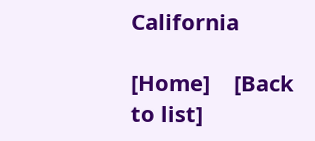California

[Home]    [Back to list]